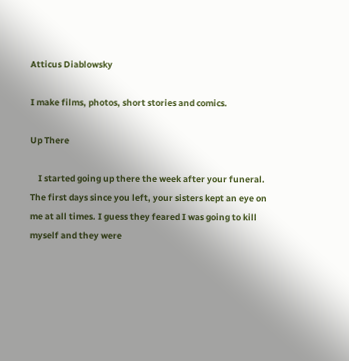Atticus Diablowsky

I make films, photos, short stories and comics.

Up There

    I started going up there the week after your funeral. The first days since you left, your sisters kept an eye on me at all times. I guess they feared I was going to kill myself and they were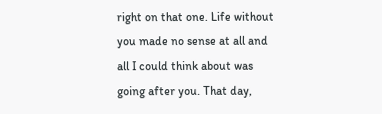right on that one. Life without you made no sense at all and all I could think about was going after you. That day,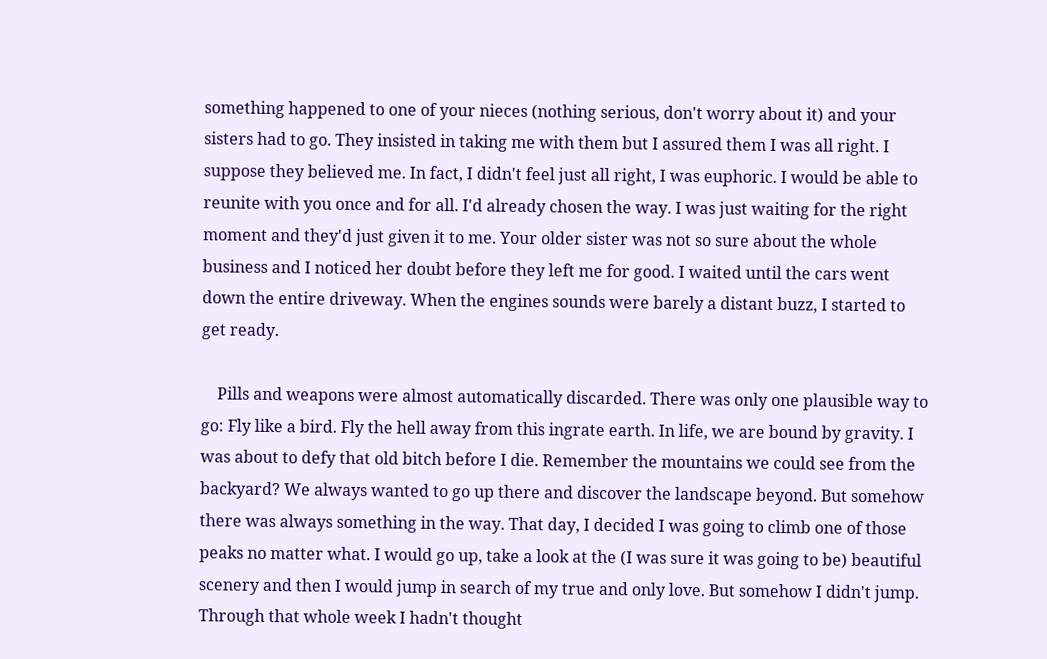something happened to one of your nieces (nothing serious, don't worry about it) and your sisters had to go. They insisted in taking me with them but I assured them I was all right. I suppose they believed me. In fact, I didn't feel just all right, I was euphoric. I would be able to reunite with you once and for all. I'd already chosen the way. I was just waiting for the right moment and they'd just given it to me. Your older sister was not so sure about the whole business and I noticed her doubt before they left me for good. I waited until the cars went down the entire driveway. When the engines sounds were barely a distant buzz, I started to get ready.

    Pills and weapons were almost automatically discarded. There was only one plausible way to go: Fly like a bird. Fly the hell away from this ingrate earth. In life, we are bound by gravity. I was about to defy that old bitch before I die. Remember the mountains we could see from the backyard? We always wanted to go up there and discover the landscape beyond. But somehow there was always something in the way. That day, I decided I was going to climb one of those peaks no matter what. I would go up, take a look at the (I was sure it was going to be) beautiful scenery and then I would jump in search of my true and only love. But somehow I didn't jump. Through that whole week I hadn't thought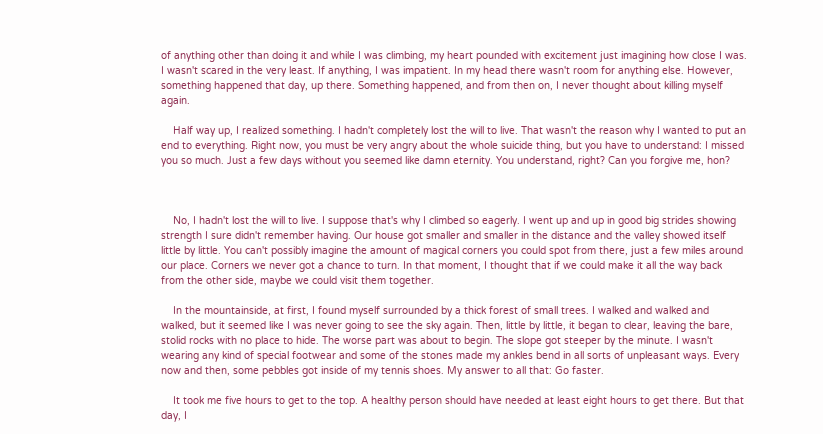of anything other than doing it and while I was climbing, my heart pounded with excitement just imagining how close I was. I wasn't scared in the very least. If anything, I was impatient. In my head there wasn't room for anything else. However, something happened that day, up there. Something happened, and from then on, I never thought about killing myself again.

    Half way up, I realized something. I hadn't completely lost the will to live. That wasn't the reason why I wanted to put an end to everything. Right now, you must be very angry about the whole suicide thing, but you have to understand: I missed you so much. Just a few days without you seemed like damn eternity. You understand, right? Can you forgive me, hon?



    No, I hadn't lost the will to live. I suppose that's why I climbed so eagerly. I went up and up in good big strides showing strength I sure didn't remember having. Our house got smaller and smaller in the distance and the valley showed itself little by little. You can't possibly imagine the amount of magical corners you could spot from there, just a few miles around our place. Corners we never got a chance to turn. In that moment, I thought that if we could make it all the way back from the other side, maybe we could visit them together.

    In the mountainside, at first, I found myself surrounded by a thick forest of small trees. I walked and walked and walked, but it seemed like I was never going to see the sky again. Then, little by little, it began to clear, leaving the bare, stolid rocks with no place to hide. The worse part was about to begin. The slope got steeper by the minute. I wasn't wearing any kind of special footwear and some of the stones made my ankles bend in all sorts of unpleasant ways. Every now and then, some pebbles got inside of my tennis shoes. My answer to all that: Go faster.

    It took me five hours to get to the top. A healthy person should have needed at least eight hours to get there. But that day, I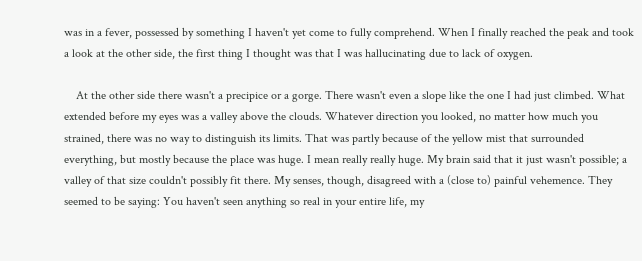was in a fever, possessed by something I haven't yet come to fully comprehend. When I finally reached the peak and took a look at the other side, the first thing I thought was that I was hallucinating due to lack of oxygen.

    At the other side there wasn't a precipice or a gorge. There wasn't even a slope like the one I had just climbed. What extended before my eyes was a valley above the clouds. Whatever direction you looked, no matter how much you strained, there was no way to distinguish its limits. That was partly because of the yellow mist that surrounded everything, but mostly because the place was huge. I mean really really huge. My brain said that it just wasn't possible; a valley of that size couldn't possibly fit there. My senses, though, disagreed with a (close to) painful vehemence. They seemed to be saying: You haven't seen anything so real in your entire life, my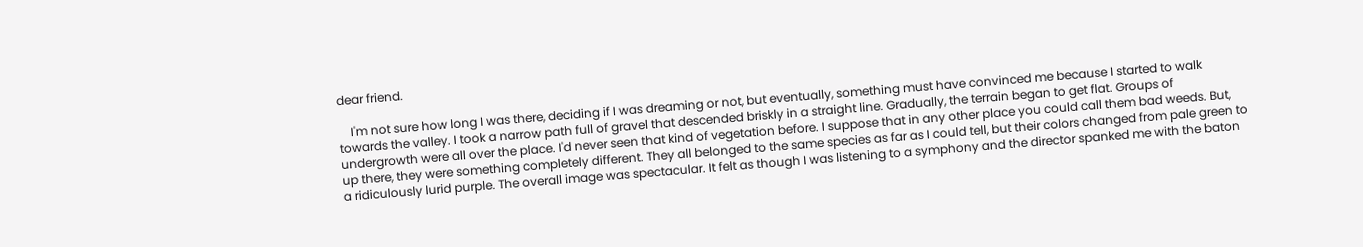dear friend.

    I'm not sure how long I was there, deciding if I was dreaming or not, but eventually, something must have convinced me because I started to walk towards the valley. I took a narrow path full of gravel that descended briskly in a straight line. Gradually, the terrain began to get flat. Groups of undergrowth were all over the place. I'd never seen that kind of vegetation before. I suppose that in any other place you could call them bad weeds. But, up there, they were something completely different. They all belonged to the same species as far as I could tell, but their colors changed from pale green to a ridiculously lurid purple. The overall image was spectacular. It felt as though I was listening to a symphony and the director spanked me with the baton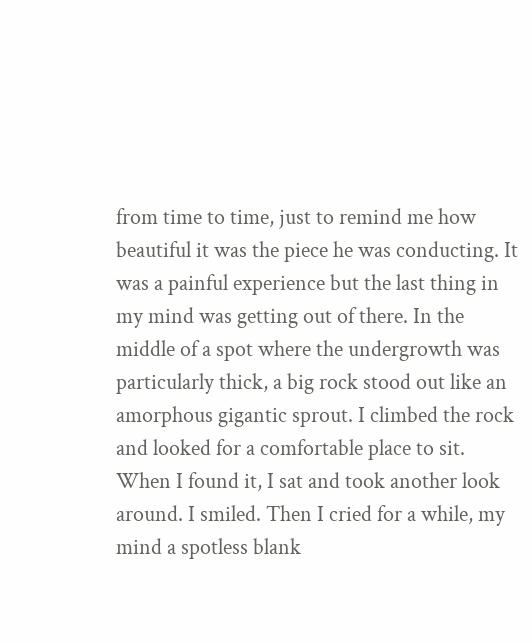from time to time, just to remind me how beautiful it was the piece he was conducting. It was a painful experience but the last thing in my mind was getting out of there. In the middle of a spot where the undergrowth was particularly thick, a big rock stood out like an amorphous gigantic sprout. I climbed the rock and looked for a comfortable place to sit. When I found it, I sat and took another look around. I smiled. Then I cried for a while, my mind a spotless blank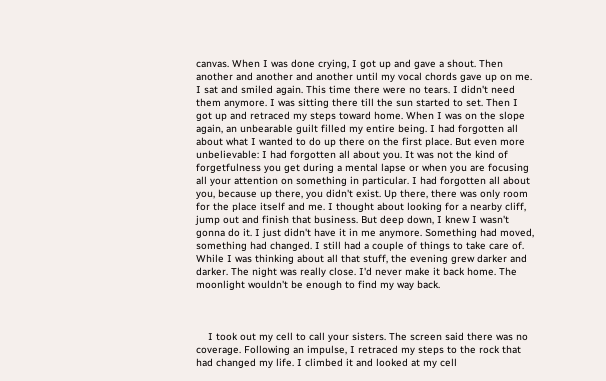canvas. When I was done crying, I got up and gave a shout. Then another and another and another until my vocal chords gave up on me. I sat and smiled again. This time there were no tears. I didn't need them anymore. I was sitting there till the sun started to set. Then I got up and retraced my steps toward home. When I was on the slope again, an unbearable guilt filled my entire being. I had forgotten all about what I wanted to do up there on the first place. But even more unbelievable: I had forgotten all about you. It was not the kind of forgetfulness you get during a mental lapse or when you are focusing all your attention on something in particular. I had forgotten all about you, because up there, you didn't exist. Up there, there was only room for the place itself and me. I thought about looking for a nearby cliff, jump out and finish that business. But deep down, I knew I wasn't gonna do it. I just didn't have it in me anymore. Something had moved, something had changed. I still had a couple of things to take care of. While I was thinking about all that stuff, the evening grew darker and darker. The night was really close. I'd never make it back home. The moonlight wouldn't be enough to find my way back.



    I took out my cell to call your sisters. The screen said there was no coverage. Following an impulse, I retraced my steps to the rock that had changed my life. I climbed it and looked at my cell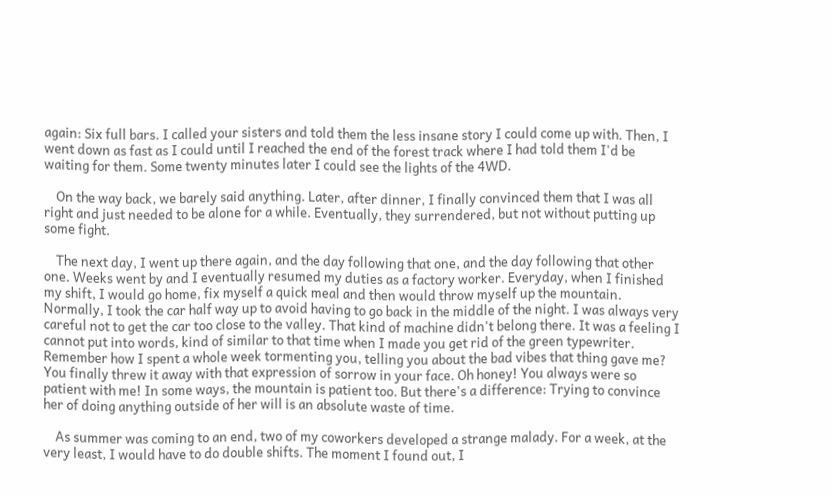again: Six full bars. I called your sisters and told them the less insane story I could come up with. Then, I went down as fast as I could until I reached the end of the forest track where I had told them I'd be waiting for them. Some twenty minutes later I could see the lights of the 4WD.

    On the way back, we barely said anything. Later, after dinner, I finally convinced them that I was all right and just needed to be alone for a while. Eventually, they surrendered, but not without putting up some fight.

    The next day, I went up there again, and the day following that one, and the day following that other one. Weeks went by and I eventually resumed my duties as a factory worker. Everyday, when I finished my shift, I would go home, fix myself a quick meal and then would throw myself up the mountain. Normally, I took the car half way up to avoid having to go back in the middle of the night. I was always very careful not to get the car too close to the valley. That kind of machine didn't belong there. It was a feeling I cannot put into words, kind of similar to that time when I made you get rid of the green typewriter. Remember how I spent a whole week tormenting you, telling you about the bad vibes that thing gave me? You finally threw it away with that expression of sorrow in your face. Oh honey! You always were so patient with me! In some ways, the mountain is patient too. But there's a difference: Trying to convince her of doing anything outside of her will is an absolute waste of time.

    As summer was coming to an end, two of my coworkers developed a strange malady. For a week, at the very least, I would have to do double shifts. The moment I found out, I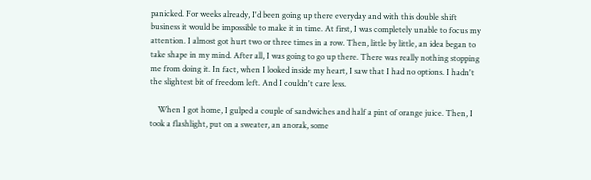panicked. For weeks already, I'd been going up there everyday and with this double shift business it would be impossible to make it in time. At first, I was completely unable to focus my attention. I almost got hurt two or three times in a row. Then, little by little, an idea began to take shape in my mind. After all, I was going to go up there. There was really nothing stopping me from doing it. In fact, when I looked inside my heart, I saw that I had no options. I hadn't the slightest bit of freedom left. And I couldn't care less.

    When I got home, I gulped a couple of sandwiches and half a pint of orange juice. Then, I took a flashlight, put on a sweater, an anorak, some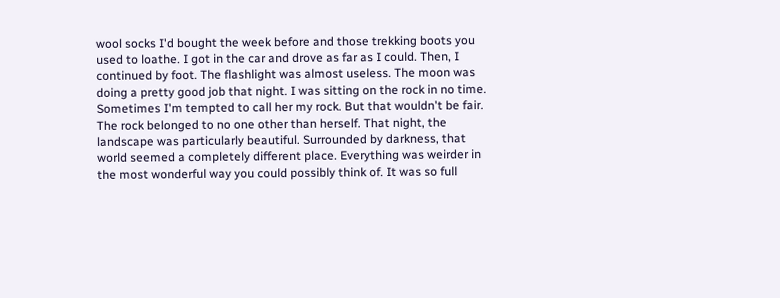wool socks I'd bought the week before and those trekking boots you used to loathe. I got in the car and drove as far as I could. Then, I continued by foot. The flashlight was almost useless. The moon was doing a pretty good job that night. I was sitting on the rock in no time. Sometimes I'm tempted to call her my rock. But that wouldn't be fair. The rock belonged to no one other than herself. That night, the landscape was particularly beautiful. Surrounded by darkness, that world seemed a completely different place. Everything was weirder in the most wonderful way you could possibly think of. It was so full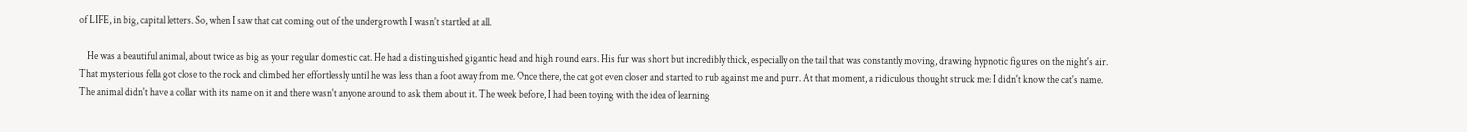of LIFE, in big, capital letters. So, when I saw that cat coming out of the undergrowth I wasn't startled at all.

    He was a beautiful animal, about twice as big as your regular domestic cat. He had a distinguished gigantic head and high round ears. His fur was short but incredibly thick, especially on the tail that was constantly moving, drawing hypnotic figures on the night's air. That mysterious fella got close to the rock and climbed her effortlessly until he was less than a foot away from me. Once there, the cat got even closer and started to rub against me and purr. At that moment, a ridiculous thought struck me: I didn't know the cat's name. The animal didn't have a collar with its name on it and there wasn't anyone around to ask them about it. The week before, I had been toying with the idea of learning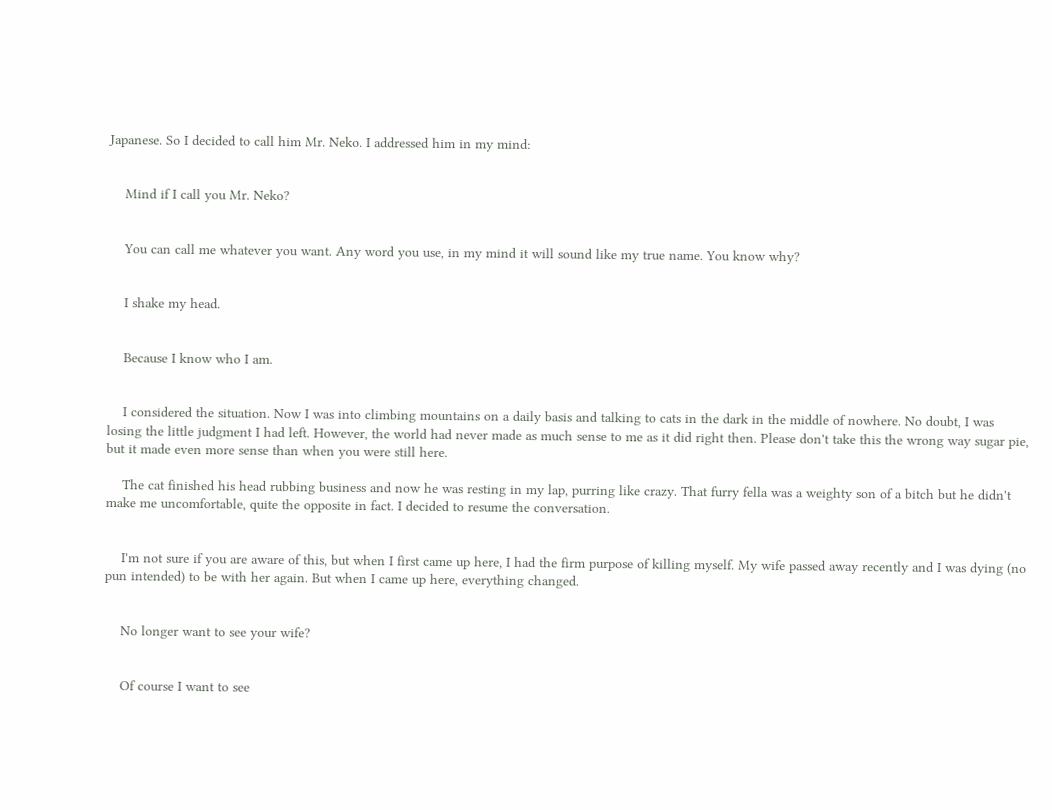Japanese. So I decided to call him Mr. Neko. I addressed him in my mind:


    Mind if I call you Mr. Neko?


    You can call me whatever you want. Any word you use, in my mind it will sound like my true name. You know why?


    I shake my head.


    Because I know who I am.


    I considered the situation. Now I was into climbing mountains on a daily basis and talking to cats in the dark in the middle of nowhere. No doubt, I was losing the little judgment I had left. However, the world had never made as much sense to me as it did right then. Please don't take this the wrong way sugar pie, but it made even more sense than when you were still here.

    The cat finished his head rubbing business and now he was resting in my lap, purring like crazy. That furry fella was a weighty son of a bitch but he didn't make me uncomfortable, quite the opposite in fact. I decided to resume the conversation.


    I'm not sure if you are aware of this, but when I first came up here, I had the firm purpose of killing myself. My wife passed away recently and I was dying (no pun intended) to be with her again. But when I came up here, everything changed.


    No longer want to see your wife?


    Of course I want to see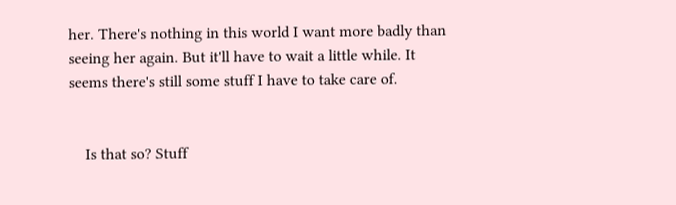her. There's nothing in this world I want more badly than seeing her again. But it'll have to wait a little while. It seems there's still some stuff I have to take care of.


    Is that so? Stuff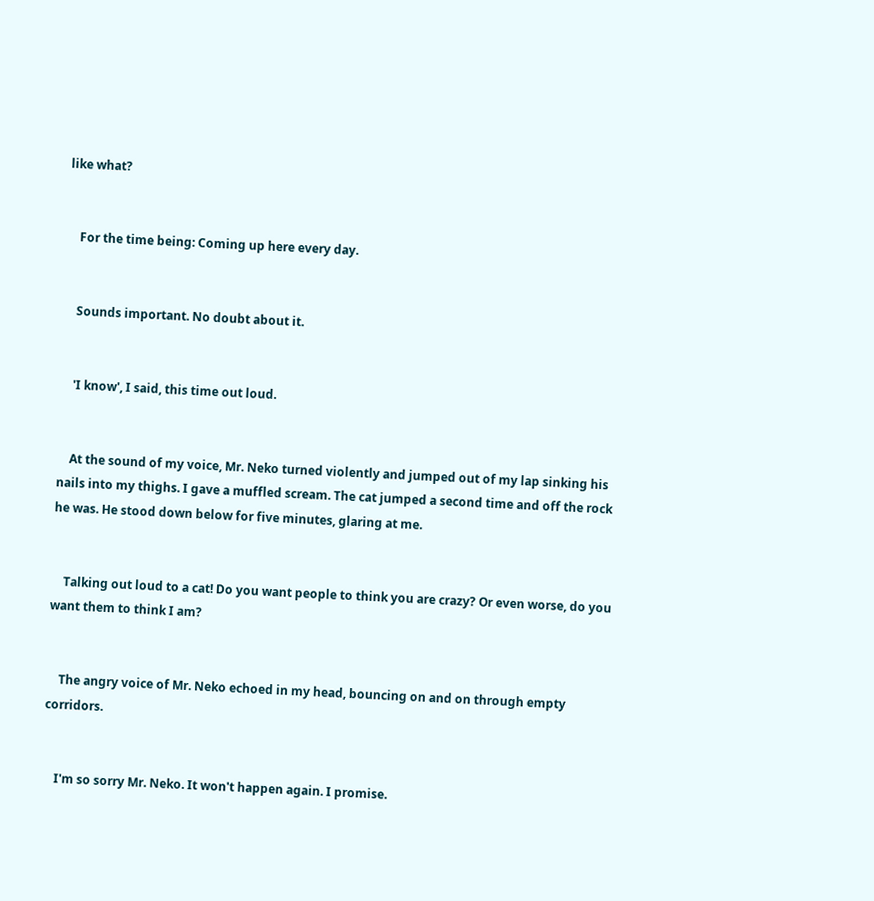like what?


    For the time being: Coming up here every day.


    Sounds important. No doubt about it.


    'I know', I said, this time out loud.


    At the sound of my voice, Mr. Neko turned violently and jumped out of my lap sinking his nails into my thighs. I gave a muffled scream. The cat jumped a second time and off the rock he was. He stood down below for five minutes, glaring at me.


    Talking out loud to a cat! Do you want people to think you are crazy? Or even worse, do you want them to think I am?


    The angry voice of Mr. Neko echoed in my head, bouncing on and on through empty corridors.


    I'm so sorry Mr. Neko. It won't happen again. I promise.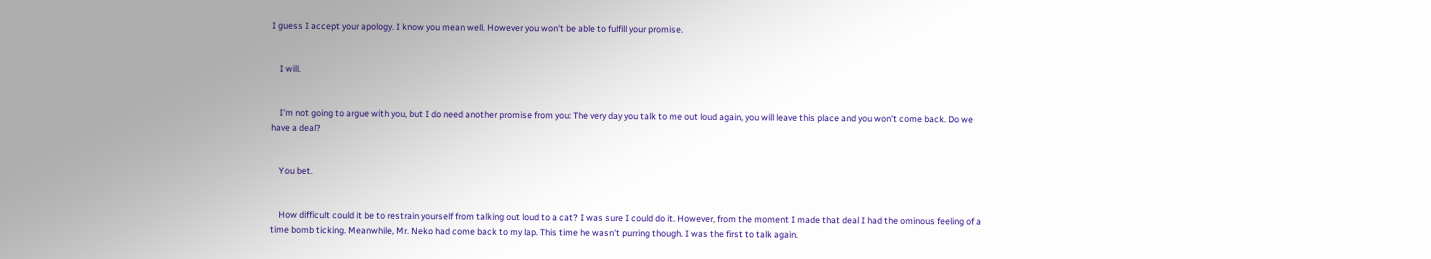I guess I accept your apology. I know you mean well. However you won't be able to fulfill your promise.


    I will.


    I'm not going to argue with you, but I do need another promise from you: The very day you talk to me out loud again, you will leave this place and you won't come back. Do we have a deal?


    You bet.


    How difficult could it be to restrain yourself from talking out loud to a cat? I was sure I could do it. However, from the moment I made that deal I had the ominous feeling of a time bomb ticking. Meanwhile, Mr. Neko had come back to my lap. This time he wasn't purring though. I was the first to talk again.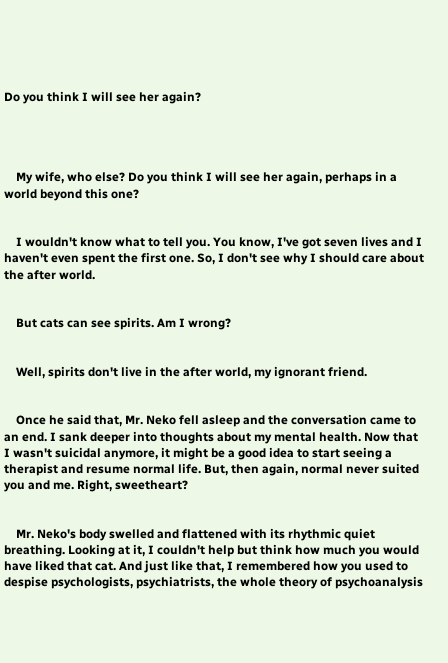Do you think I will see her again?




    My wife, who else? Do you think I will see her again, perhaps in a world beyond this one?


    I wouldn't know what to tell you. You know, I've got seven lives and I haven't even spent the first one. So, I don't see why I should care about the after world.


    But cats can see spirits. Am I wrong?


    Well, spirits don't live in the after world, my ignorant friend.


    Once he said that, Mr. Neko fell asleep and the conversation came to an end. I sank deeper into thoughts about my mental health. Now that I wasn't suicidal anymore, it might be a good idea to start seeing a therapist and resume normal life. But, then again, normal never suited you and me. Right, sweetheart?


    Mr. Neko's body swelled and flattened with its rhythmic quiet breathing. Looking at it, I couldn't help but think how much you would have liked that cat. And just like that, I remembered how you used to despise psychologists, psychiatrists, the whole theory of psychoanalysis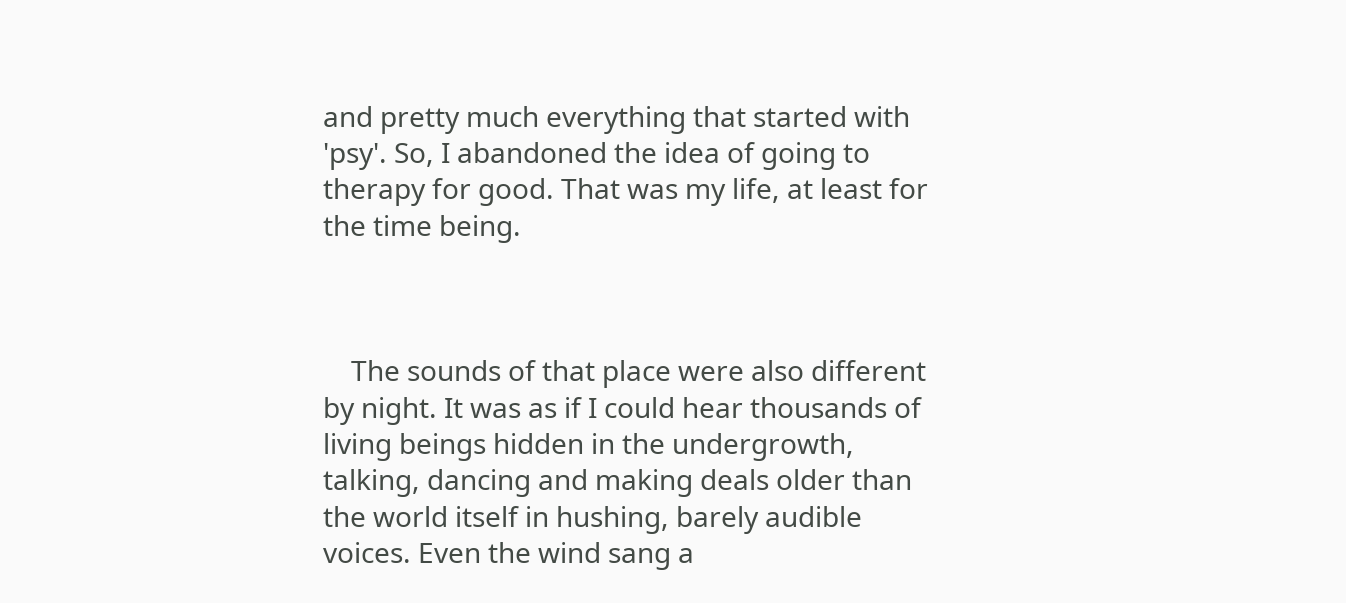and pretty much everything that started with 'psy'. So, I abandoned the idea of going to therapy for good. That was my life, at least for the time being.



    The sounds of that place were also different by night. It was as if I could hear thousands of living beings hidden in the undergrowth, talking, dancing and making deals older than the world itself in hushing, barely audible voices. Even the wind sang a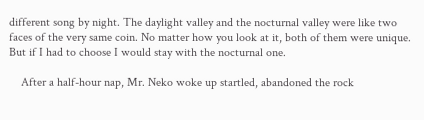different song by night. The daylight valley and the nocturnal valley were like two faces of the very same coin. No matter how you look at it, both of them were unique. But if I had to choose I would stay with the nocturnal one.

    After a half-hour nap, Mr. Neko woke up startled, abandoned the rock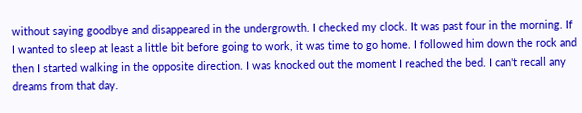without saying goodbye and disappeared in the undergrowth. I checked my clock. It was past four in the morning. If I wanted to sleep at least a little bit before going to work, it was time to go home. I followed him down the rock and then I started walking in the opposite direction. I was knocked out the moment I reached the bed. I can't recall any dreams from that day.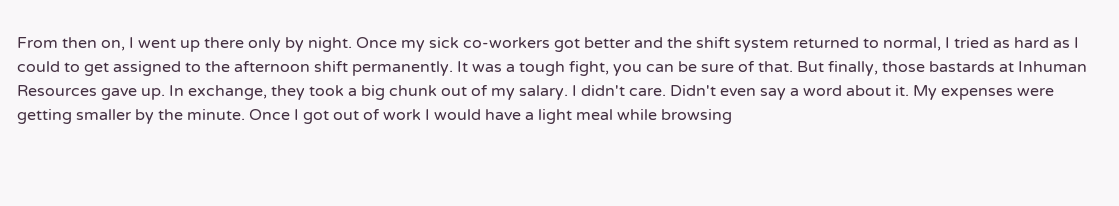From then on, I went up there only by night. Once my sick co-workers got better and the shift system returned to normal, I tried as hard as I could to get assigned to the afternoon shift permanently. It was a tough fight, you can be sure of that. But finally, those bastards at Inhuman Resources gave up. In exchange, they took a big chunk out of my salary. I didn't care. Didn't even say a word about it. My expenses were getting smaller by the minute. Once I got out of work I would have a light meal while browsing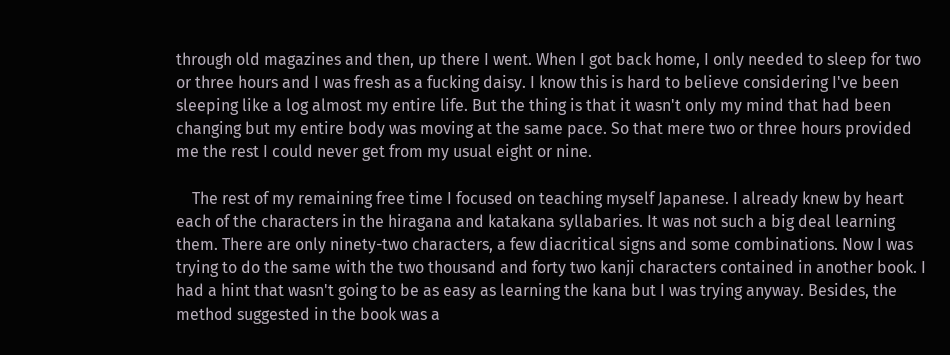through old magazines and then, up there I went. When I got back home, I only needed to sleep for two or three hours and I was fresh as a fucking daisy. I know this is hard to believe considering I've been sleeping like a log almost my entire life. But the thing is that it wasn't only my mind that had been changing but my entire body was moving at the same pace. So that mere two or three hours provided me the rest I could never get from my usual eight or nine.

    The rest of my remaining free time I focused on teaching myself Japanese. I already knew by heart each of the characters in the hiragana and katakana syllabaries. It was not such a big deal learning them. There are only ninety-two characters, a few diacritical signs and some combinations. Now I was trying to do the same with the two thousand and forty two kanji characters contained in another book. I had a hint that wasn't going to be as easy as learning the kana but I was trying anyway. Besides, the method suggested in the book was a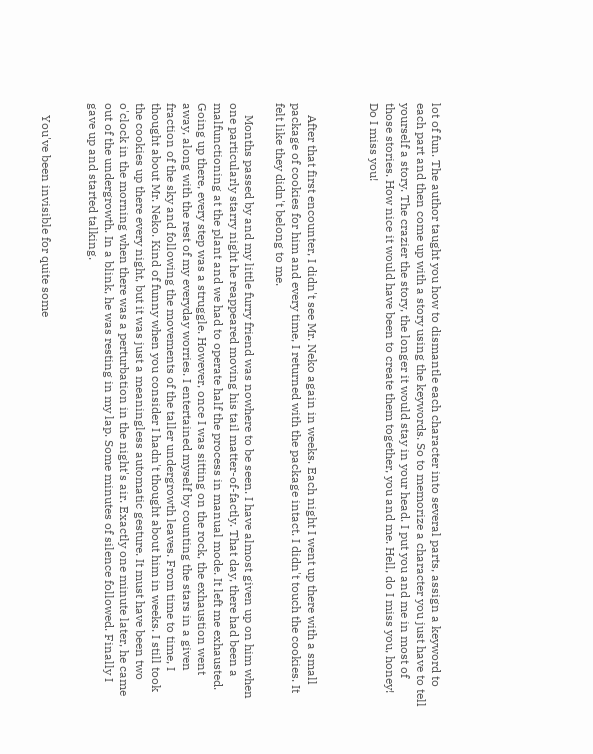lot of fun. The author taught you how to dismantle each character into several parts, assign a keyword to each part and then come up with a story using the keywords. So to memorize a character you just have to tell yourself a story. The crazier the story, the longer it would stay in your head. I put you and me in most of those stories. How nice it would have been to create them together, you and me. Hell, do I miss you, honey! Do I miss you!



    After that first encounter, I didn't see Mr. Neko again in weeks. Each night I went up there with a small package of cookies for him and every time, I returned with the package intact. I didn't touch the cookies. It felt like they didn't belong to me.

    Months passed by and my little furry friend was nowhere to be seen. I have almost given up on him when one particularly starry night he reappeared moving his tail matter-of-factly. That day, there had been a malfunctioning at the plant and we had to operate half the process in manual mode. It left me exhausted. Going up there, every step was a struggle. However, once I was sitting on the rock, the exhaustion went away, along with the rest of my everyday worries. I entertained myself by counting the stars in a given fraction of the sky and following the movements of the taller undergrowth leaves. From time to time, I thought about Mr. Neko. Kind of funny when you consider I hadn't thought about him in weeks. I still took the cookies up there every night, but it was just a meaningless automatic gesture. It must have been two o'clock in the morning when there was a perturbation in the night's air. Exactly one minute later, he came out of the undergrowth. In a blink, he was resting in my lap. Some minutes of silence followed. Finally I gave up and started talking.


    You've been invisible for quite some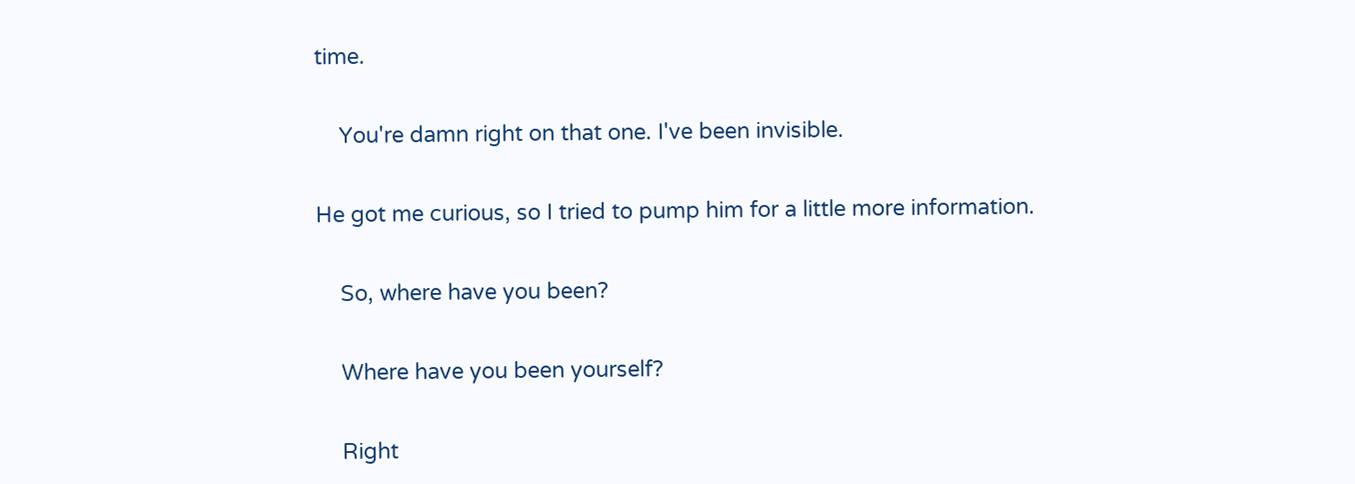time.


    You're damn right on that one. I've been invisible.


He got me curious, so I tried to pump him for a little more information.


    So, where have you been?


    Where have you been yourself?


    Right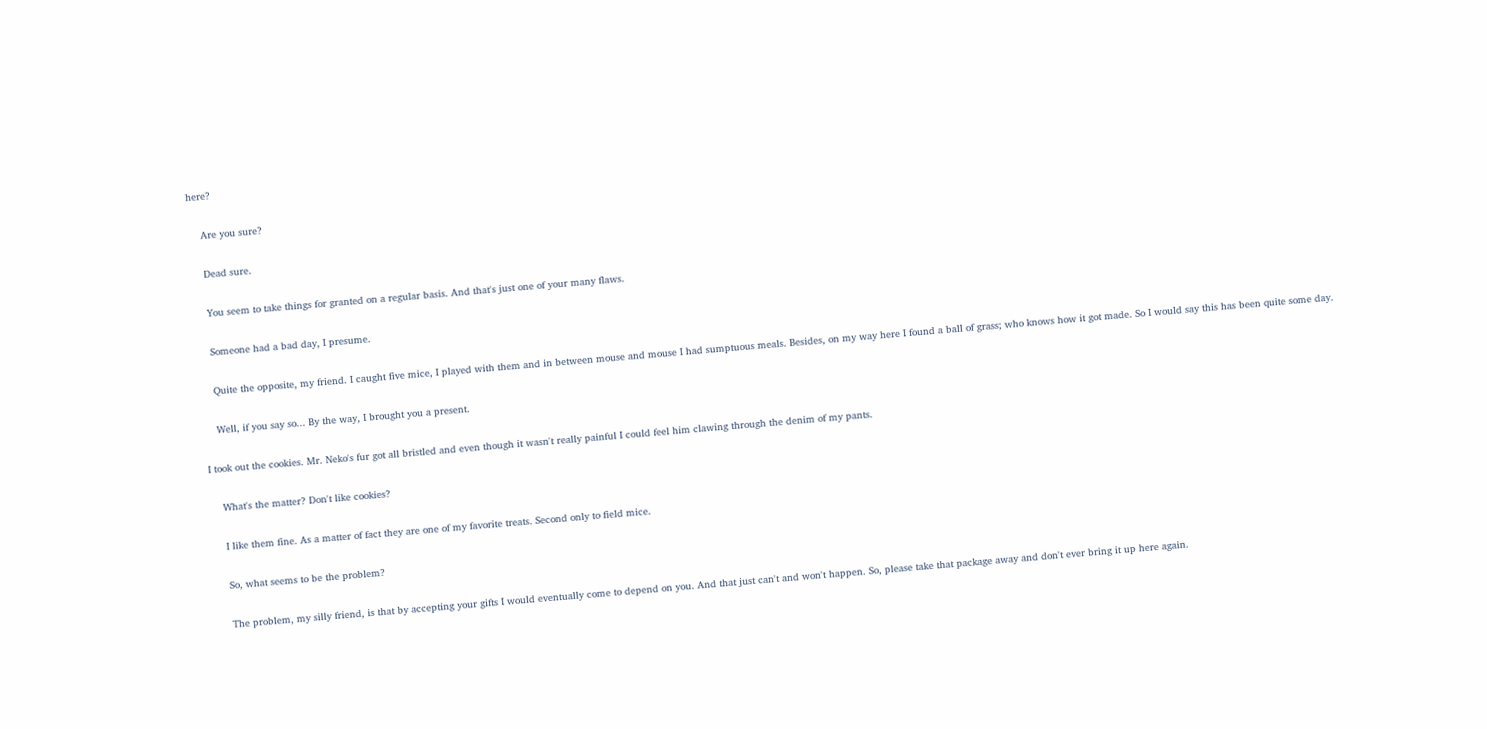here?


    Are you sure?


    Dead sure.


    You seem to take things for granted on a regular basis. And that's just one of your many flaws.


    Someone had a bad day, I presume.


    Quite the opposite, my friend. I caught five mice, I played with them and in between mouse and mouse I had sumptuous meals. Besides, on my way here I found a ball of grass; who knows how it got made. So I would say this has been quite some day.


    Well, if you say so... By the way, I brought you a present.


I took out the cookies. Mr. Neko's fur got all bristled and even though it wasn't really painful I could feel him clawing through the denim of my pants.


    What's the matter? Don't like cookies?


    I like them fine. As a matter of fact they are one of my favorite treats. Second only to field mice.


    So, what seems to be the problem?


    The problem, my silly friend, is that by accepting your gifts I would eventually come to depend on you. And that just can't and won't happen. So, please take that package away and don't ever bring it up here again.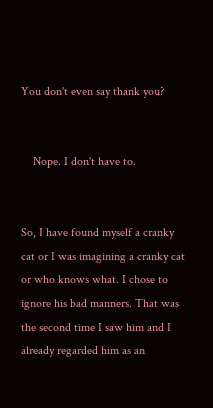You don't even say thank you?


    Nope. I don't have to.


So, I have found myself a cranky cat or I was imagining a cranky cat or who knows what. I chose to ignore his bad manners. That was the second time I saw him and I already regarded him as an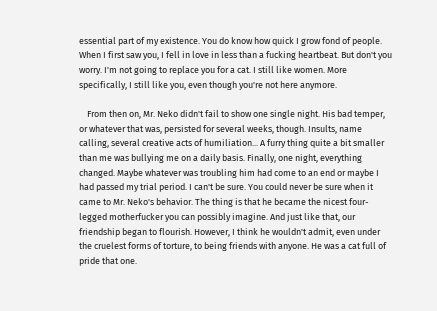essential part of my existence. You do know how quick I grow fond of people. When I first saw you, I fell in love in less than a fucking heartbeat. But don't you worry. I'm not going to replace you for a cat. I still like women. More specifically, I still like you, even though you're not here anymore.

    From then on, Mr. Neko didn't fail to show one single night. His bad temper, or whatever that was, persisted for several weeks, though. Insults, name calling, several creative acts of humiliation... A furry thing quite a bit smaller than me was bullying me on a daily basis. Finally, one night, everything changed. Maybe whatever was troubling him had come to an end or maybe I had passed my trial period. I can't be sure. You could never be sure when it came to Mr. Neko's behavior. The thing is that he became the nicest four-legged motherfucker you can possibly imagine. And just like that, our friendship began to flourish. However, I think he wouldn't admit, even under the cruelest forms of torture, to being friends with anyone. He was a cat full of pride that one.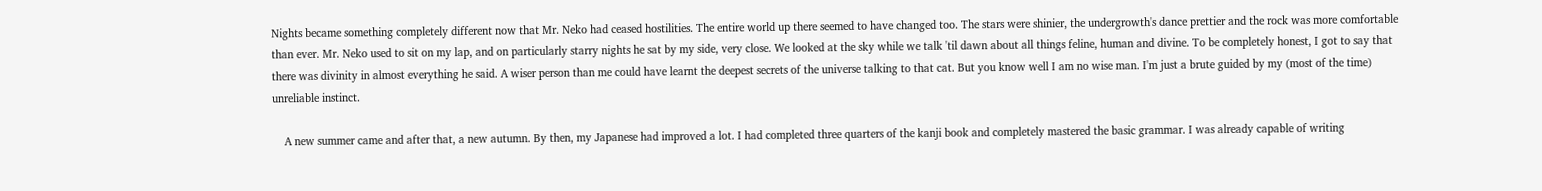Nights became something completely different now that Mr. Neko had ceased hostilities. The entire world up there seemed to have changed too. The stars were shinier, the undergrowth's dance prettier and the rock was more comfortable than ever. Mr. Neko used to sit on my lap, and on particularly starry nights he sat by my side, very close. We looked at the sky while we talk 'til dawn about all things feline, human and divine. To be completely honest, I got to say that there was divinity in almost everything he said. A wiser person than me could have learnt the deepest secrets of the universe talking to that cat. But you know well I am no wise man. I'm just a brute guided by my (most of the time) unreliable instinct.

    A new summer came and after that, a new autumn. By then, my Japanese had improved a lot. I had completed three quarters of the kanji book and completely mastered the basic grammar. I was already capable of writing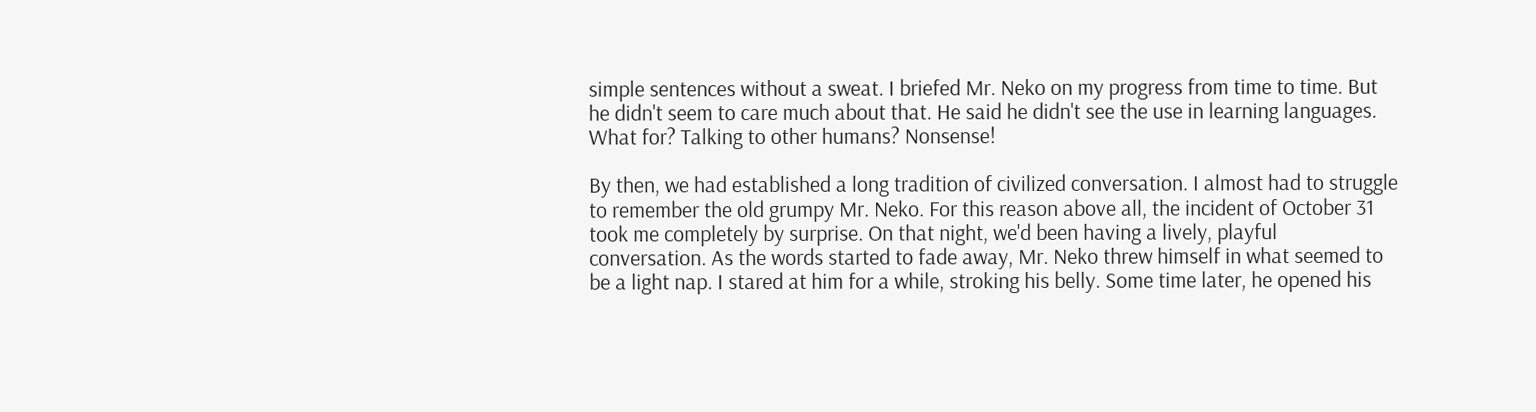simple sentences without a sweat. I briefed Mr. Neko on my progress from time to time. But he didn't seem to care much about that. He said he didn't see the use in learning languages. What for? Talking to other humans? Nonsense!

By then, we had established a long tradition of civilized conversation. I almost had to struggle to remember the old grumpy Mr. Neko. For this reason above all, the incident of October 31 took me completely by surprise. On that night, we'd been having a lively, playful conversation. As the words started to fade away, Mr. Neko threw himself in what seemed to be a light nap. I stared at him for a while, stroking his belly. Some time later, he opened his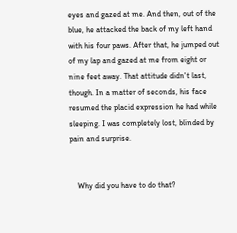eyes and gazed at me. And then, out of the blue, he attacked the back of my left hand with his four paws. After that, he jumped out of my lap and gazed at me from eight or nine feet away. That attitude didn't last, though. In a matter of seconds, his face resumed the placid expression he had while sleeping. I was completely lost, blinded by pain and surprise.


    Why did you have to do that?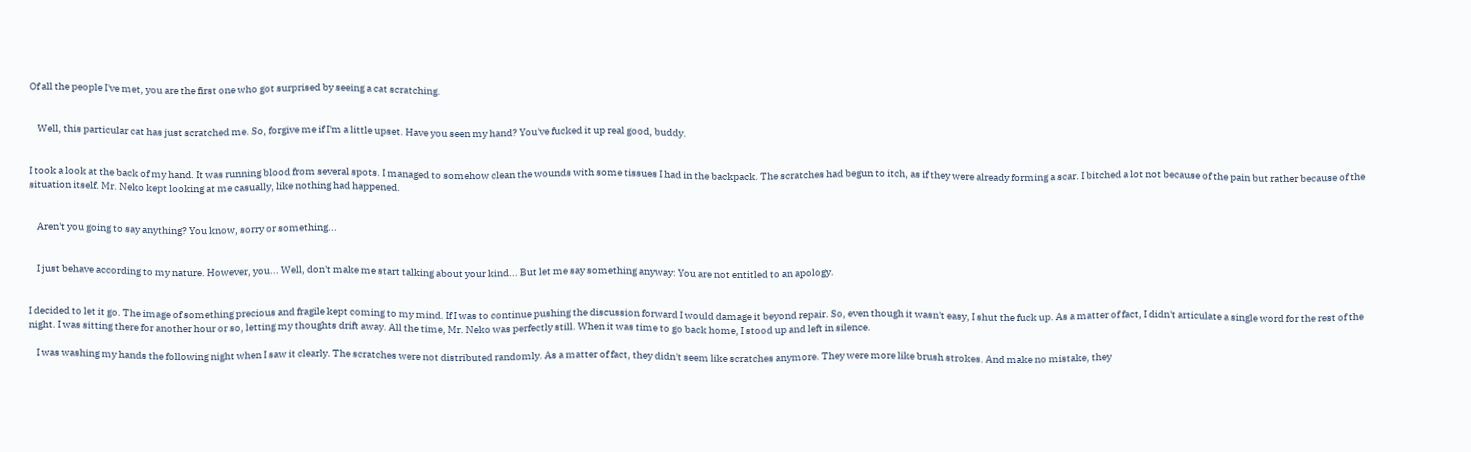Of all the people I've met, you are the first one who got surprised by seeing a cat scratching.


    Well, this particular cat has just scratched me. So, forgive me if I'm a little upset. Have you seen my hand? You've fucked it up real good, buddy.


I took a look at the back of my hand. It was running blood from several spots. I managed to somehow clean the wounds with some tissues I had in the backpack. The scratches had begun to itch, as if they were already forming a scar. I bitched a lot not because of the pain but rather because of the situation itself. Mr. Neko kept looking at me casually, like nothing had happened.


    Aren't you going to say anything? You know, sorry or something...


    I just behave according to my nature. However, you... Well, don't make me start talking about your kind... But let me say something anyway: You are not entitled to an apology.


I decided to let it go. The image of something precious and fragile kept coming to my mind. If I was to continue pushing the discussion forward I would damage it beyond repair. So, even though it wasn't easy, I shut the fuck up. As a matter of fact, I didn't articulate a single word for the rest of the night. I was sitting there for another hour or so, letting my thoughts drift away. All the time, Mr. Neko was perfectly still. When it was time to go back home, I stood up and left in silence.

    I was washing my hands the following night when I saw it clearly. The scratches were not distributed randomly. As a matter of fact, they didn't seem like scratches anymore. They were more like brush strokes. And make no mistake, they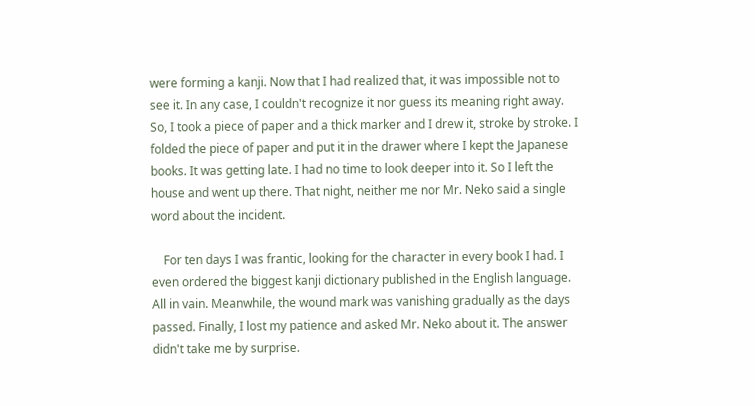were forming a kanji. Now that I had realized that, it was impossible not to see it. In any case, I couldn't recognize it nor guess its meaning right away. So, I took a piece of paper and a thick marker and I drew it, stroke by stroke. I folded the piece of paper and put it in the drawer where I kept the Japanese books. It was getting late. I had no time to look deeper into it. So I left the house and went up there. That night, neither me nor Mr. Neko said a single word about the incident.

    For ten days I was frantic, looking for the character in every book I had. I even ordered the biggest kanji dictionary published in the English language. All in vain. Meanwhile, the wound mark was vanishing gradually as the days passed. Finally, I lost my patience and asked Mr. Neko about it. The answer didn't take me by surprise.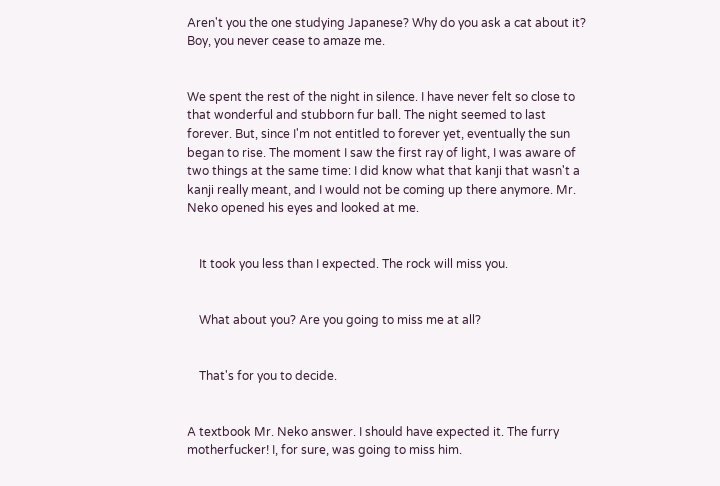Aren't you the one studying Japanese? Why do you ask a cat about it? Boy, you never cease to amaze me.


We spent the rest of the night in silence. I have never felt so close to that wonderful and stubborn fur ball. The night seemed to last forever. But, since I'm not entitled to forever yet, eventually the sun began to rise. The moment I saw the first ray of light, I was aware of two things at the same time: I did know what that kanji that wasn't a kanji really meant, and I would not be coming up there anymore. Mr. Neko opened his eyes and looked at me.


    It took you less than I expected. The rock will miss you.


    What about you? Are you going to miss me at all?


    That's for you to decide.


A textbook Mr. Neko answer. I should have expected it. The furry motherfucker! I, for sure, was going to miss him.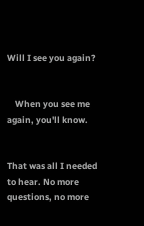Will I see you again?


    When you see me again, you'll know.


That was all I needed to hear. No more questions, no more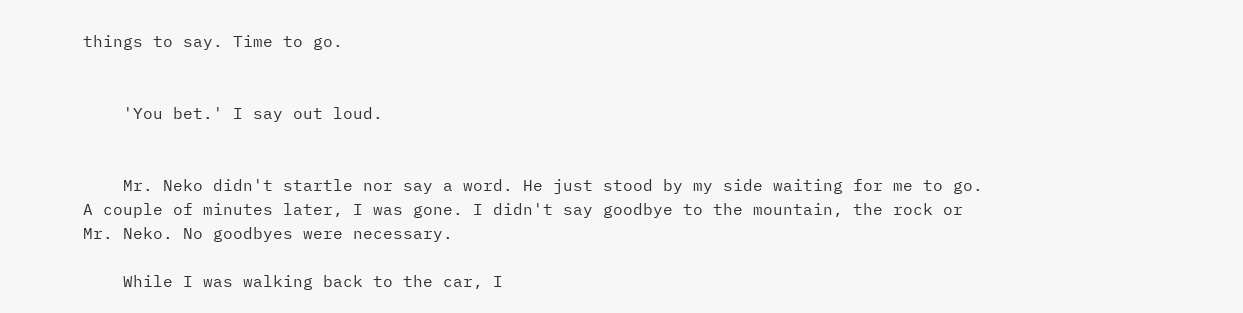things to say. Time to go.


    'You bet.' I say out loud.


    Mr. Neko didn't startle nor say a word. He just stood by my side waiting for me to go. A couple of minutes later, I was gone. I didn't say goodbye to the mountain, the rock or Mr. Neko. No goodbyes were necessary.

    While I was walking back to the car, I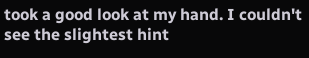took a good look at my hand. I couldn't see the slightest hint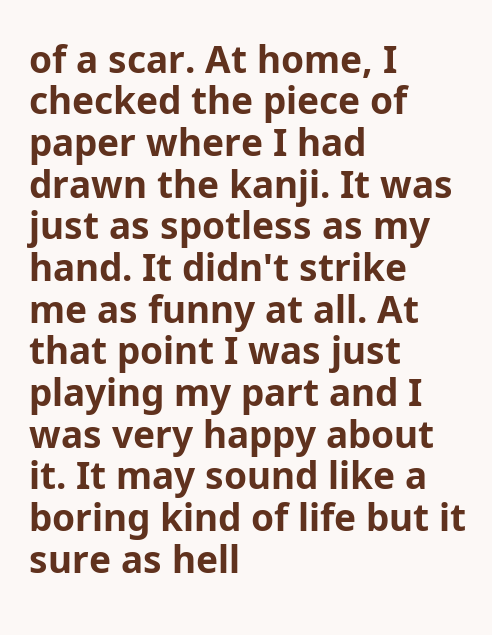of a scar. At home, I checked the piece of paper where I had drawn the kanji. It was just as spotless as my hand. It didn't strike me as funny at all. At that point I was just playing my part and I was very happy about it. It may sound like a boring kind of life but it sure as hell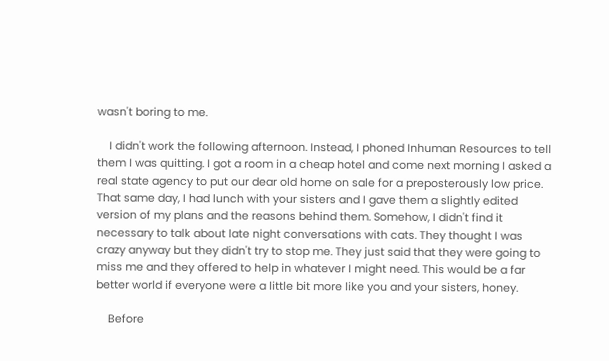wasn't boring to me.

    I didn't work the following afternoon. Instead, I phoned Inhuman Resources to tell them I was quitting. I got a room in a cheap hotel and come next morning I asked a real state agency to put our dear old home on sale for a preposterously low price. That same day, I had lunch with your sisters and I gave them a slightly edited version of my plans and the reasons behind them. Somehow, I didn't find it necessary to talk about late night conversations with cats. They thought I was crazy anyway but they didn't try to stop me. They just said that they were going to miss me and they offered to help in whatever I might need. This would be a far better world if everyone were a little bit more like you and your sisters, honey.

    Before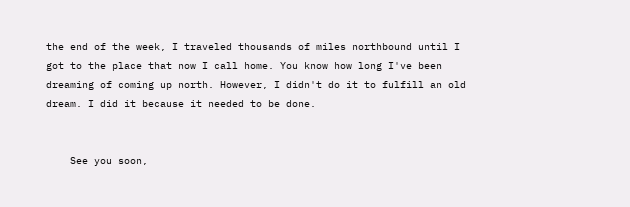the end of the week, I traveled thousands of miles northbound until I got to the place that now I call home. You know how long I've been dreaming of coming up north. However, I didn't do it to fulfill an old dream. I did it because it needed to be done.


    See you soon,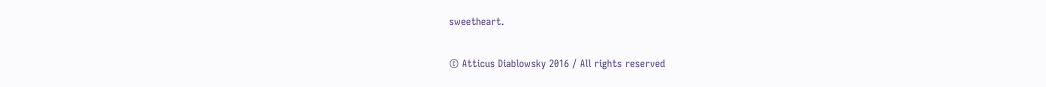sweetheart.

© Atticus Diablowsky 2016 / All rights reserved